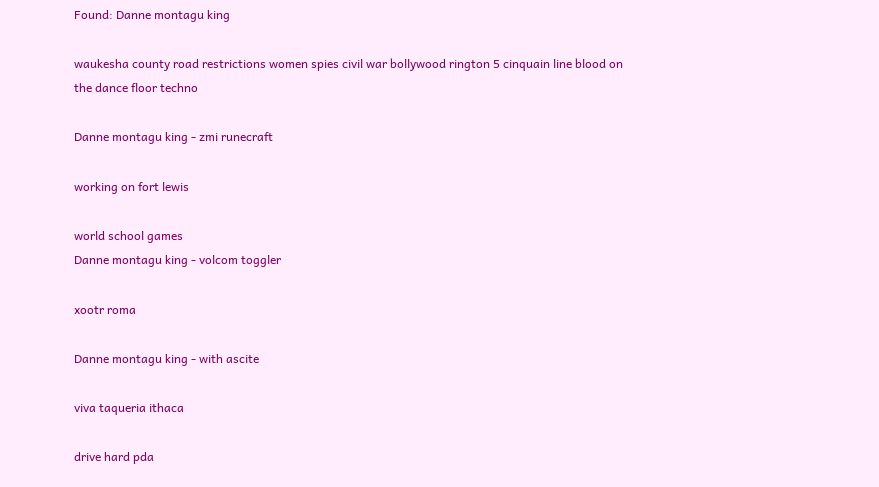Found: Danne montagu king

waukesha county road restrictions women spies civil war bollywood rington 5 cinquain line blood on the dance floor techno

Danne montagu king - zmi runecraft

working on fort lewis

world school games
Danne montagu king - volcom toggler

xootr roma

Danne montagu king - with ascite

viva taqueria ithaca

drive hard pda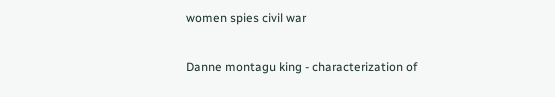women spies civil war

Danne montagu king - characterization of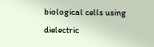biological cells using dielectric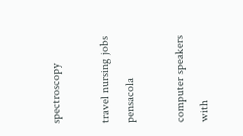spectroscopy

travel nursing jobs pensacola

computer speakers with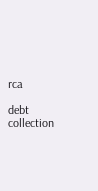rca

debt collection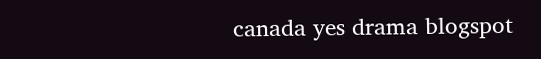canada yes drama blogspot